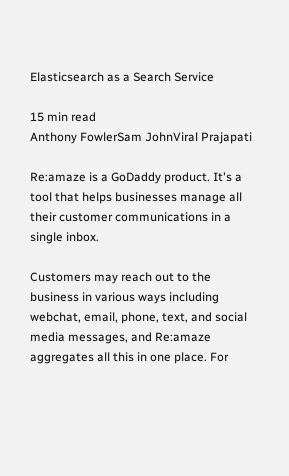Elasticsearch as a Search Service

15 min read
Anthony FowlerSam JohnViral Prajapati

Re:amaze is a GoDaddy product. It's a tool that helps businesses manage all their customer communications in a single inbox.

Customers may reach out to the business in various ways including webchat, email, phone, text, and social media messages, and Re:amaze aggregates all this in one place. For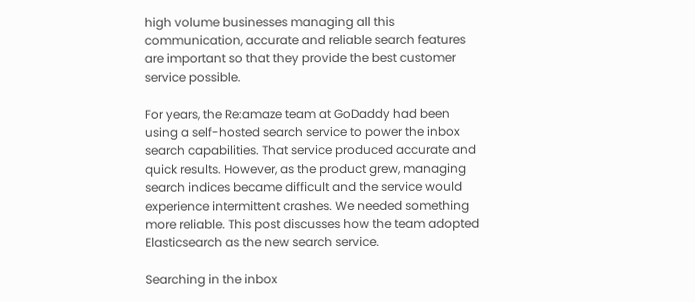high volume businesses managing all this communication, accurate and reliable search features are important so that they provide the best customer service possible.

For years, the Re:amaze team at GoDaddy had been using a self-hosted search service to power the inbox search capabilities. That service produced accurate and quick results. However, as the product grew, managing search indices became difficult and the service would experience intermittent crashes. We needed something more reliable. This post discusses how the team adopted Elasticsearch as the new search service.

Searching in the inbox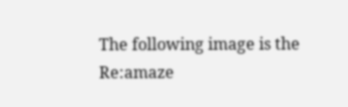The following image is the Re:amaze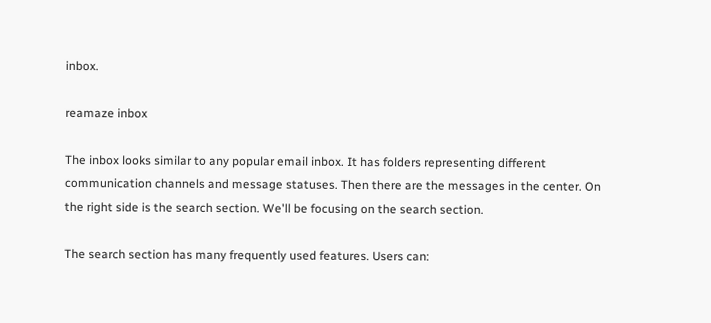inbox.

reamaze inbox

The inbox looks similar to any popular email inbox. It has folders representing different communication channels and message statuses. Then there are the messages in the center. On the right side is the search section. We'll be focusing on the search section.

The search section has many frequently used features. Users can: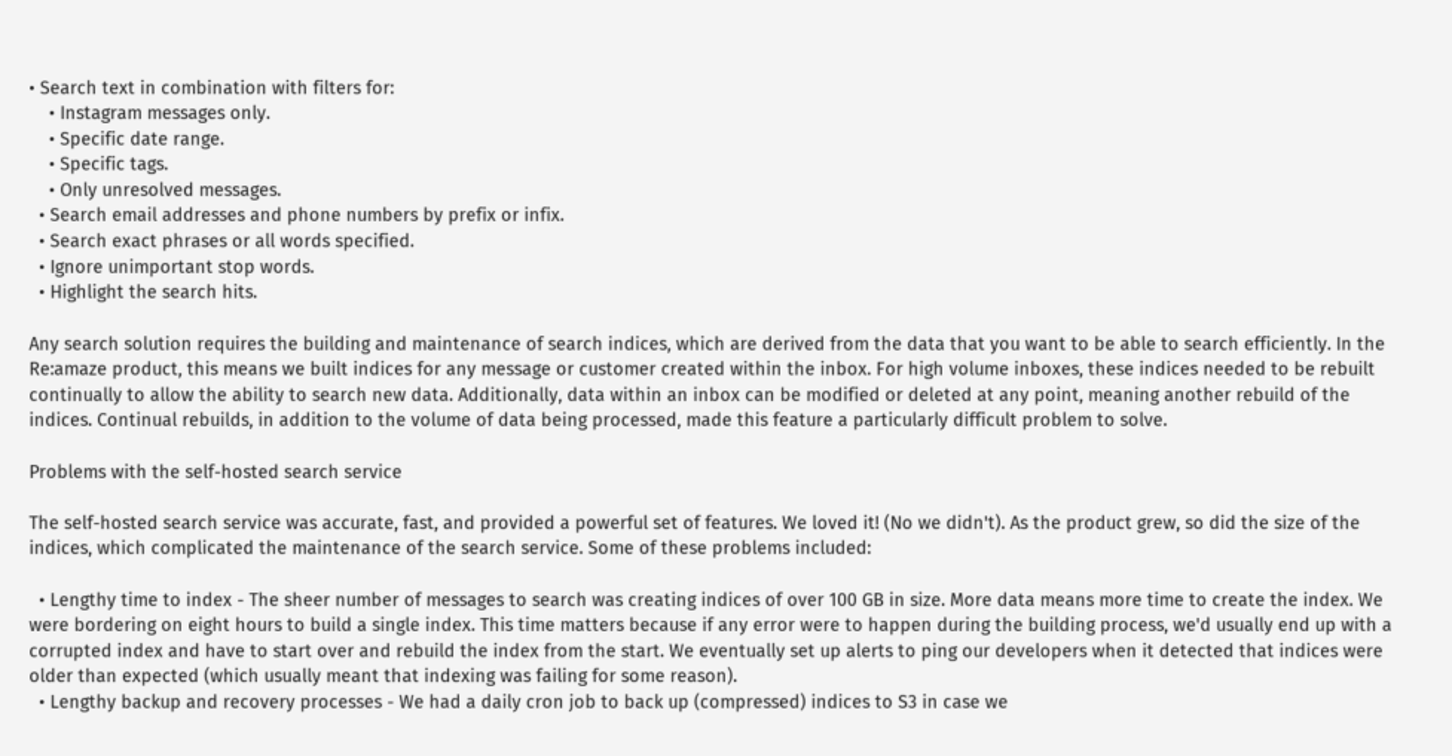• Search text in combination with filters for:
    • Instagram messages only.
    • Specific date range.
    • Specific tags.
    • Only unresolved messages.
  • Search email addresses and phone numbers by prefix or infix.
  • Search exact phrases or all words specified.
  • Ignore unimportant stop words.
  • Highlight the search hits.

Any search solution requires the building and maintenance of search indices, which are derived from the data that you want to be able to search efficiently. In the Re:amaze product, this means we built indices for any message or customer created within the inbox. For high volume inboxes, these indices needed to be rebuilt continually to allow the ability to search new data. Additionally, data within an inbox can be modified or deleted at any point, meaning another rebuild of the indices. Continual rebuilds, in addition to the volume of data being processed, made this feature a particularly difficult problem to solve.

Problems with the self-hosted search service

The self-hosted search service was accurate, fast, and provided a powerful set of features. We loved it! (No we didn't). As the product grew, so did the size of the indices, which complicated the maintenance of the search service. Some of these problems included:

  • Lengthy time to index - The sheer number of messages to search was creating indices of over 100 GB in size. More data means more time to create the index. We were bordering on eight hours to build a single index. This time matters because if any error were to happen during the building process, we'd usually end up with a corrupted index and have to start over and rebuild the index from the start. We eventually set up alerts to ping our developers when it detected that indices were older than expected (which usually meant that indexing was failing for some reason).
  • Lengthy backup and recovery processes - We had a daily cron job to back up (compressed) indices to S3 in case we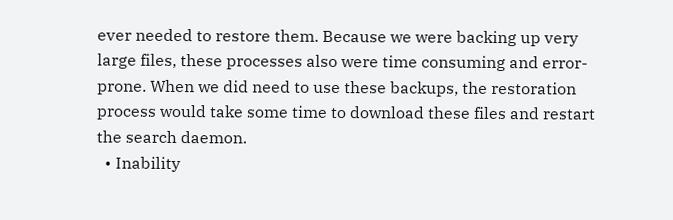ever needed to restore them. Because we were backing up very large files, these processes also were time consuming and error-prone. When we did need to use these backups, the restoration process would take some time to download these files and restart the search daemon.
  • Inability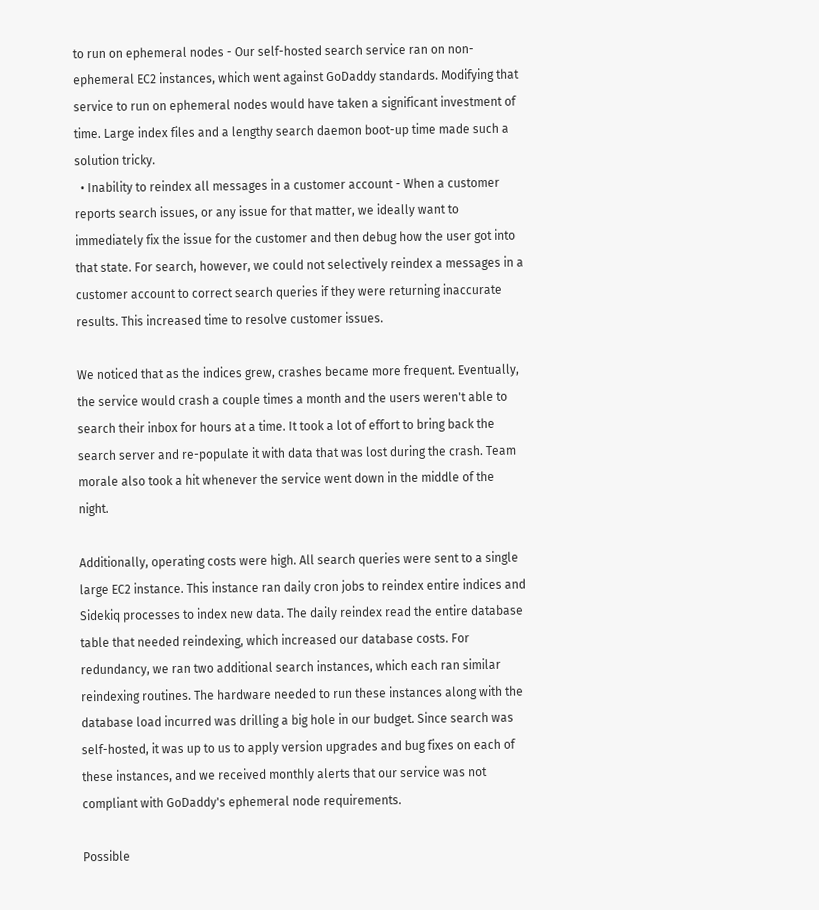to run on ephemeral nodes - Our self-hosted search service ran on non-ephemeral EC2 instances, which went against GoDaddy standards. Modifying that service to run on ephemeral nodes would have taken a significant investment of time. Large index files and a lengthy search daemon boot-up time made such a solution tricky.
  • Inability to reindex all messages in a customer account - When a customer reports search issues, or any issue for that matter, we ideally want to immediately fix the issue for the customer and then debug how the user got into that state. For search, however, we could not selectively reindex a messages in a customer account to correct search queries if they were returning inaccurate results. This increased time to resolve customer issues.

We noticed that as the indices grew, crashes became more frequent. Eventually, the service would crash a couple times a month and the users weren't able to search their inbox for hours at a time. It took a lot of effort to bring back the search server and re-populate it with data that was lost during the crash. Team morale also took a hit whenever the service went down in the middle of the night.

Additionally, operating costs were high. All search queries were sent to a single large EC2 instance. This instance ran daily cron jobs to reindex entire indices and Sidekiq processes to index new data. The daily reindex read the entire database table that needed reindexing, which increased our database costs. For redundancy, we ran two additional search instances, which each ran similar reindexing routines. The hardware needed to run these instances along with the database load incurred was drilling a big hole in our budget. Since search was self-hosted, it was up to us to apply version upgrades and bug fixes on each of these instances, and we received monthly alerts that our service was not compliant with GoDaddy's ephemeral node requirements.

Possible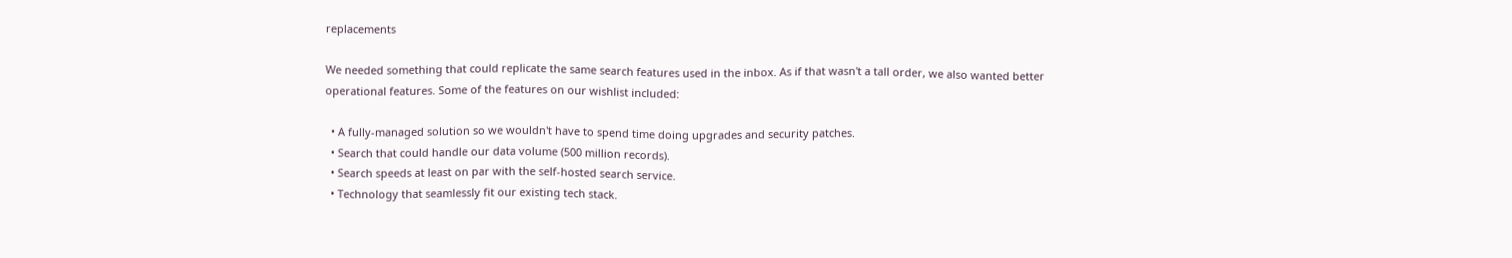replacements

We needed something that could replicate the same search features used in the inbox. As if that wasn't a tall order, we also wanted better operational features. Some of the features on our wishlist included:

  • A fully-managed solution so we wouldn't have to spend time doing upgrades and security patches.
  • Search that could handle our data volume (500 million records).
  • Search speeds at least on par with the self-hosted search service.
  • Technology that seamlessly fit our existing tech stack.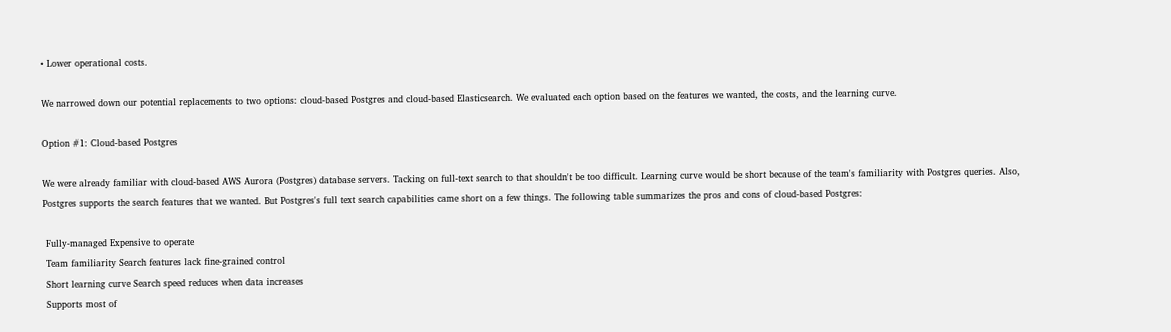• Lower operational costs.

We narrowed down our potential replacements to two options: cloud-based Postgres and cloud-based Elasticsearch. We evaluated each option based on the features we wanted, the costs, and the learning curve.

Option #1: Cloud-based Postgres

We were already familiar with cloud-based AWS Aurora (Postgres) database servers. Tacking on full-text search to that shouldn't be too difficult. Learning curve would be short because of the team's familiarity with Postgres queries. Also, Postgres supports the search features that we wanted. But Postgres's full text search capabilities came short on a few things. The following table summarizes the pros and cons of cloud-based Postgres:

 Fully-managed Expensive to operate
 Team familiarity Search features lack fine-grained control
 Short learning curve Search speed reduces when data increases
 Supports most of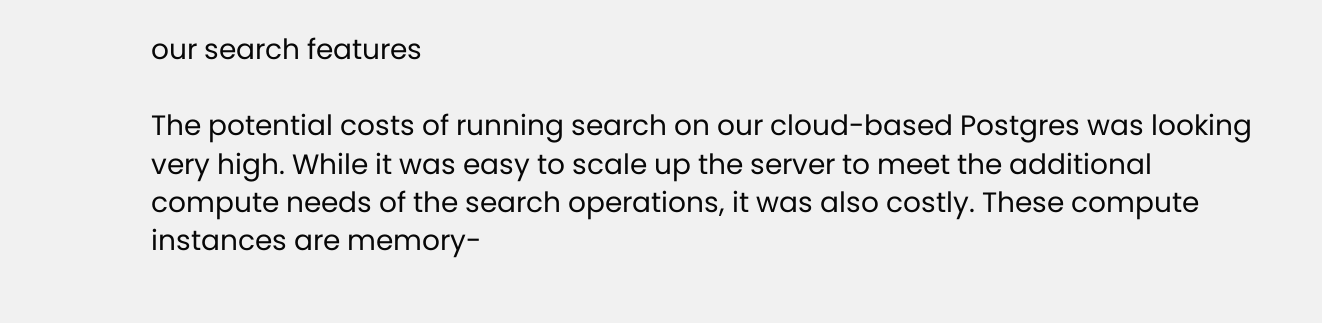our search features

The potential costs of running search on our cloud-based Postgres was looking very high. While it was easy to scale up the server to meet the additional compute needs of the search operations, it was also costly. These compute instances are memory-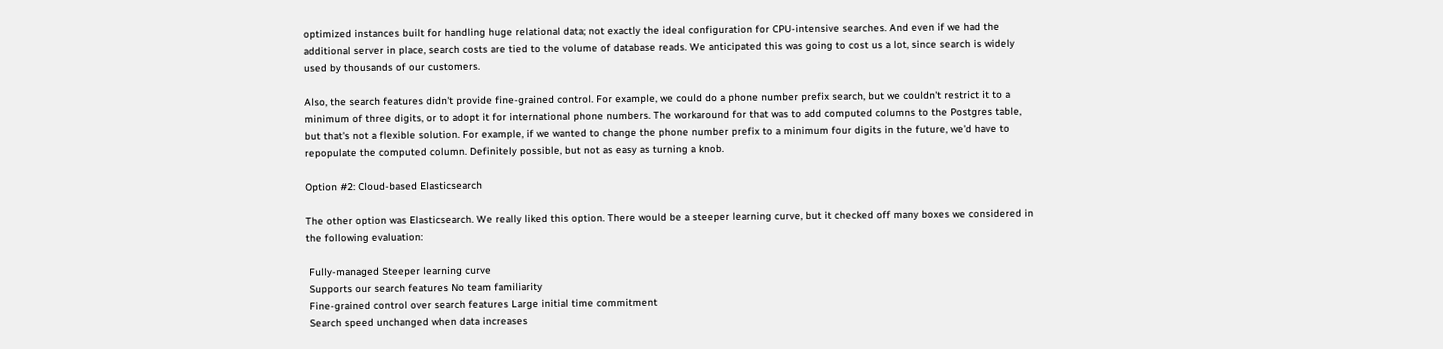optimized instances built for handling huge relational data; not exactly the ideal configuration for CPU-intensive searches. And even if we had the additional server in place, search costs are tied to the volume of database reads. We anticipated this was going to cost us a lot, since search is widely used by thousands of our customers.

Also, the search features didn't provide fine-grained control. For example, we could do a phone number prefix search, but we couldn't restrict it to a minimum of three digits, or to adopt it for international phone numbers. The workaround for that was to add computed columns to the Postgres table, but that's not a flexible solution. For example, if we wanted to change the phone number prefix to a minimum four digits in the future, we'd have to repopulate the computed column. Definitely possible, but not as easy as turning a knob.

Option #2: Cloud-based Elasticsearch

The other option was Elasticsearch. We really liked this option. There would be a steeper learning curve, but it checked off many boxes we considered in the following evaluation:

 Fully-managed Steeper learning curve
 Supports our search features No team familiarity
 Fine-grained control over search features Large initial time commitment
 Search speed unchanged when data increases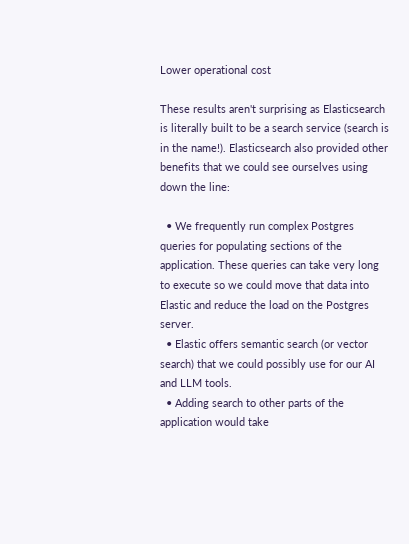Lower operational cost

These results aren't surprising as Elasticsearch is literally built to be a search service (search is in the name!). Elasticsearch also provided other benefits that we could see ourselves using down the line:

  • We frequently run complex Postgres queries for populating sections of the application. These queries can take very long to execute so we could move that data into Elastic and reduce the load on the Postgres server.
  • Elastic offers semantic search (or vector search) that we could possibly use for our AI and LLM tools.
  • Adding search to other parts of the application would take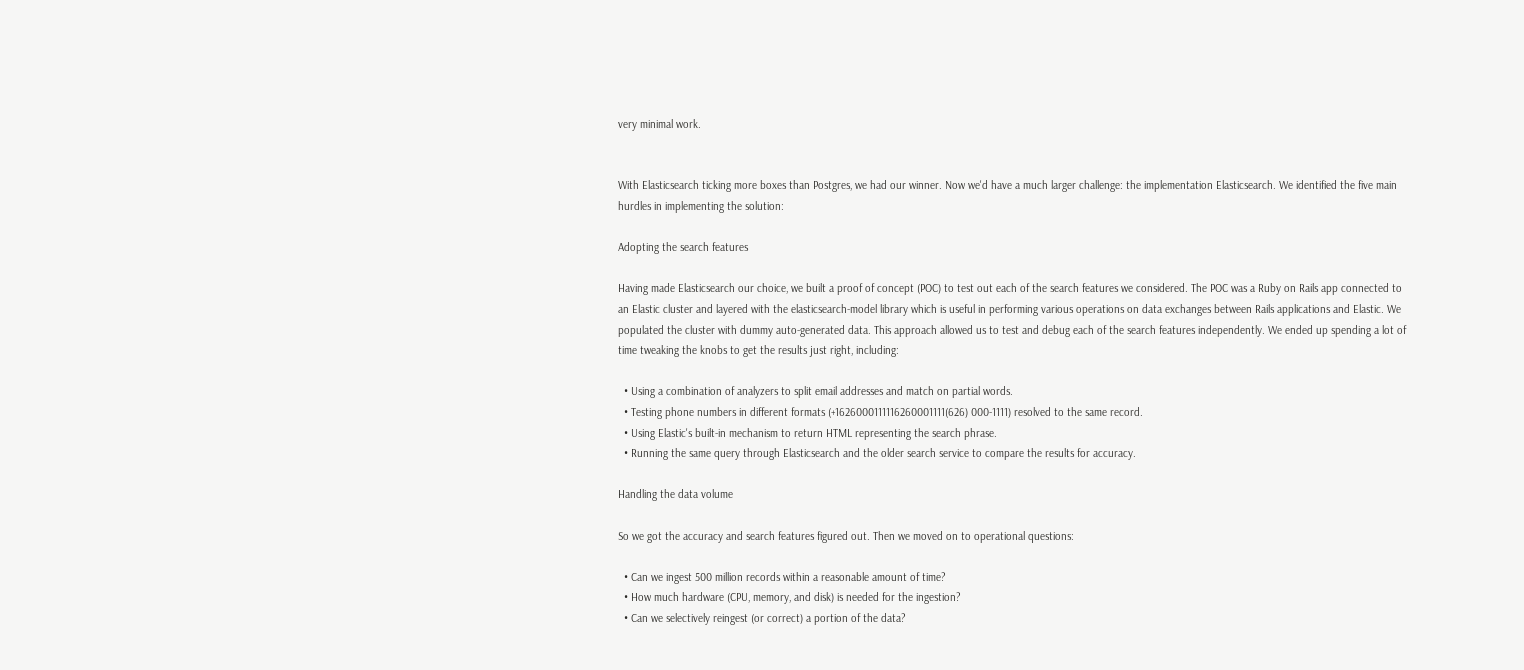very minimal work.


With Elasticsearch ticking more boxes than Postgres, we had our winner. Now we'd have a much larger challenge: the implementation Elasticsearch. We identified the five main hurdles in implementing the solution:

Adopting the search features

Having made Elasticsearch our choice, we built a proof of concept (POC) to test out each of the search features we considered. The POC was a Ruby on Rails app connected to an Elastic cluster and layered with the elasticsearch-model library which is useful in performing various operations on data exchanges between Rails applications and Elastic. We populated the cluster with dummy auto-generated data. This approach allowed us to test and debug each of the search features independently. We ended up spending a lot of time tweaking the knobs to get the results just right, including:

  • Using a combination of analyzers to split email addresses and match on partial words.
  • Testing phone numbers in different formats (+1626000111116260001111(626) 000-1111) resolved to the same record.
  • Using Elastic's built-in mechanism to return HTML representing the search phrase.
  • Running the same query through Elasticsearch and the older search service to compare the results for accuracy.

Handling the data volume

So we got the accuracy and search features figured out. Then we moved on to operational questions:

  • Can we ingest 500 million records within a reasonable amount of time?
  • How much hardware (CPU, memory, and disk) is needed for the ingestion?
  • Can we selectively reingest (or correct) a portion of the data?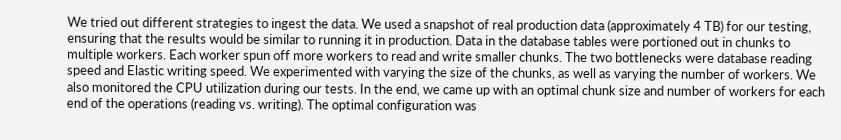We tried out different strategies to ingest the data. We used a snapshot of real production data (approximately 4 TB) for our testing, ensuring that the results would be similar to running it in production. Data in the database tables were portioned out in chunks to multiple workers. Each worker spun off more workers to read and write smaller chunks. The two bottlenecks were database reading speed and Elastic writing speed. We experimented with varying the size of the chunks, as well as varying the number of workers. We also monitored the CPU utilization during our tests. In the end, we came up with an optimal chunk size and number of workers for each end of the operations (reading vs. writing). The optimal configuration was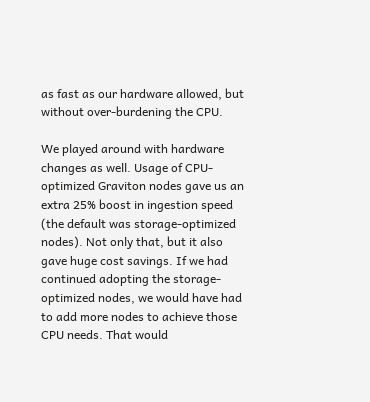as fast as our hardware allowed, but without over-burdening the CPU.

We played around with hardware changes as well. Usage of CPU-optimized Graviton nodes gave us an extra 25% boost in ingestion speed (the default was storage-optimized nodes). Not only that, but it also gave huge cost savings. If we had continued adopting the storage-optimized nodes, we would have had to add more nodes to achieve those CPU needs. That would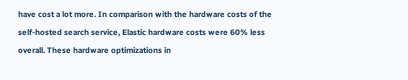have cost a lot more. In comparison with the hardware costs of the self-hosted search service, Elastic hardware costs were 60% less overall. These hardware optimizations in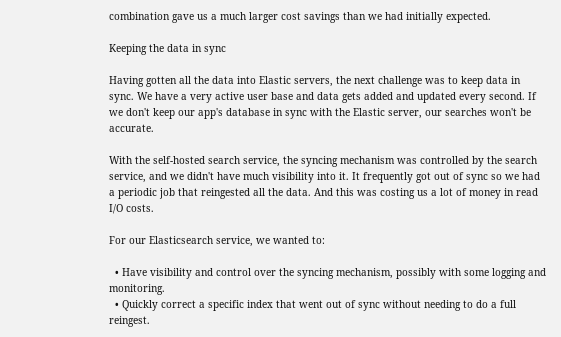combination gave us a much larger cost savings than we had initially expected.

Keeping the data in sync

Having gotten all the data into Elastic servers, the next challenge was to keep data in sync. We have a very active user base and data gets added and updated every second. If we don't keep our app's database in sync with the Elastic server, our searches won't be accurate.

With the self-hosted search service, the syncing mechanism was controlled by the search service, and we didn't have much visibility into it. It frequently got out of sync so we had a periodic job that reingested all the data. And this was costing us a lot of money in read I/O costs.

For our Elasticsearch service, we wanted to:

  • Have visibility and control over the syncing mechanism, possibly with some logging and monitoring.
  • Quickly correct a specific index that went out of sync without needing to do a full reingest.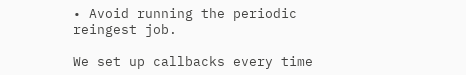• Avoid running the periodic reingest job.

We set up callbacks every time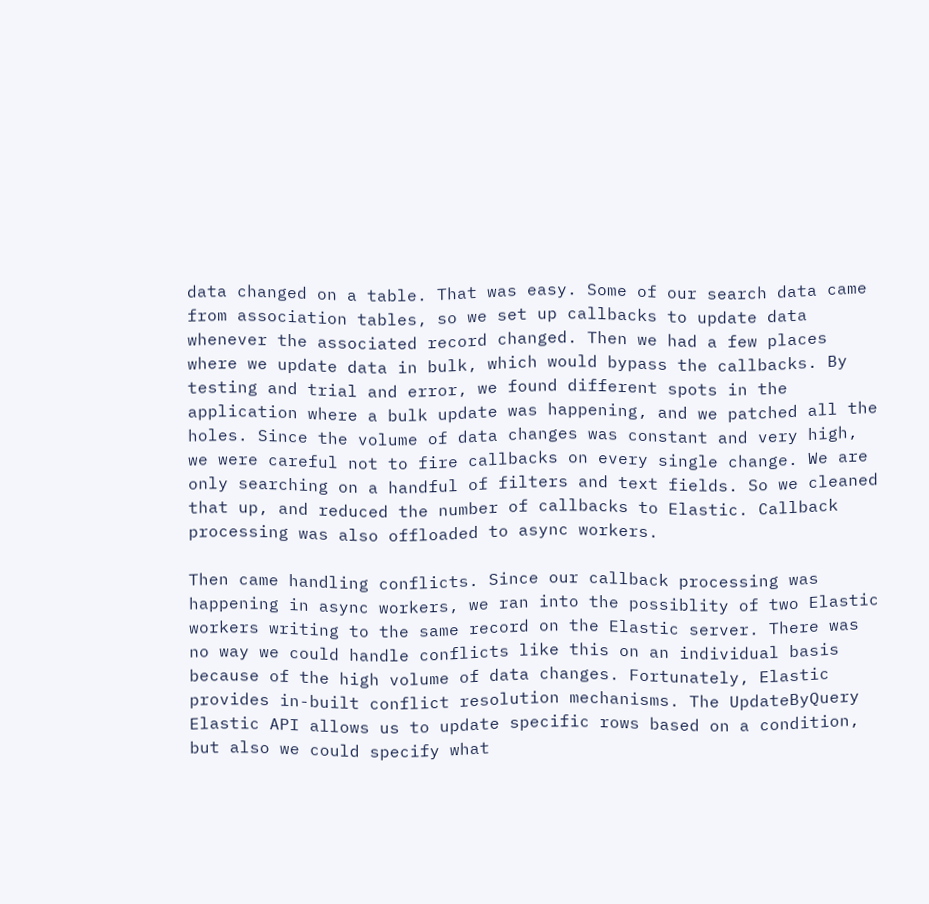data changed on a table. That was easy. Some of our search data came from association tables, so we set up callbacks to update data whenever the associated record changed. Then we had a few places where we update data in bulk, which would bypass the callbacks. By testing and trial and error, we found different spots in the application where a bulk update was happening, and we patched all the holes. Since the volume of data changes was constant and very high, we were careful not to fire callbacks on every single change. We are only searching on a handful of filters and text fields. So we cleaned that up, and reduced the number of callbacks to Elastic. Callback processing was also offloaded to async workers.

Then came handling conflicts. Since our callback processing was happening in async workers, we ran into the possiblity of two Elastic workers writing to the same record on the Elastic server. There was no way we could handle conflicts like this on an individual basis because of the high volume of data changes. Fortunately, Elastic provides in-built conflict resolution mechanisms. The UpdateByQuery Elastic API allows us to update specific rows based on a condition, but also we could specify what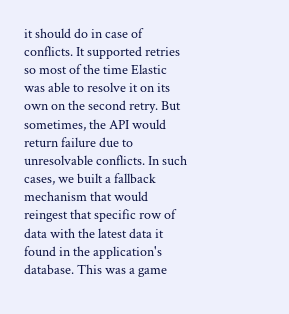it should do in case of conflicts. It supported retries so most of the time Elastic was able to resolve it on its own on the second retry. But sometimes, the API would return failure due to unresolvable conflicts. In such cases, we built a fallback mechanism that would reingest that specific row of data with the latest data it found in the application's database. This was a game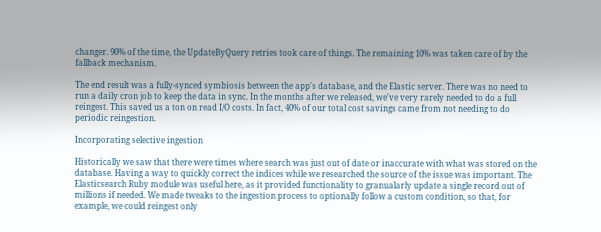changer. 90% of the time, the UpdateByQuery retries took care of things. The remaining 10% was taken care of by the fallback mechanism.

The end result was a fully-synced symbiosis between the app's database, and the Elastic server. There was no need to run a daily cron job to keep the data in sync. In the months after we released, we've very rarely needed to do a full reingest. This saved us a ton on read I/O costs. In fact, 40% of our total cost savings came from not needing to do periodic reingestion.

Incorporating selective ingestion

Historically we saw that there were times where search was just out of date or inaccurate with what was stored on the database. Having a way to quickly correct the indices while we researched the source of the issue was important. The Elasticsearch Ruby module was useful here, as it provided functionality to granualarly update a single record out of millions if needed. We made tweaks to the ingestion process to optionally follow a custom condition, so that, for example, we could reingest only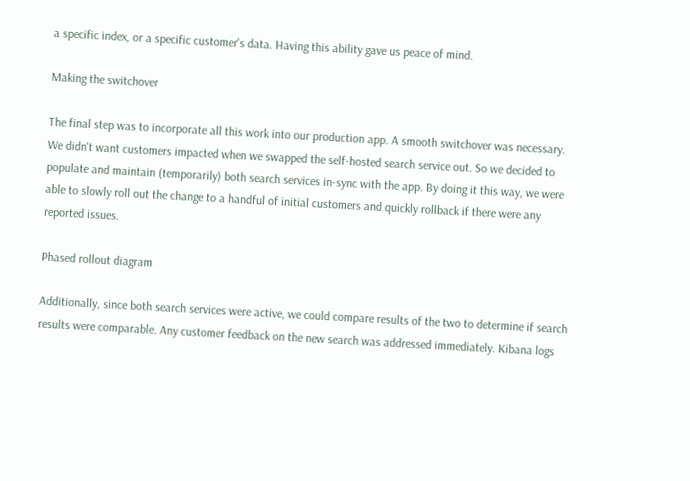a specific index, or a specific customer's data. Having this ability gave us peace of mind.

Making the switchover

The final step was to incorporate all this work into our production app. A smooth switchover was necessary. We didn't want customers impacted when we swapped the self-hosted search service out. So we decided to populate and maintain (temporarily) both search services in-sync with the app. By doing it this way, we were able to slowly roll out the change to a handful of initial customers and quickly rollback if there were any reported issues.

Phased rollout diagram

Additionally, since both search services were active, we could compare results of the two to determine if search results were comparable. Any customer feedback on the new search was addressed immediately. Kibana logs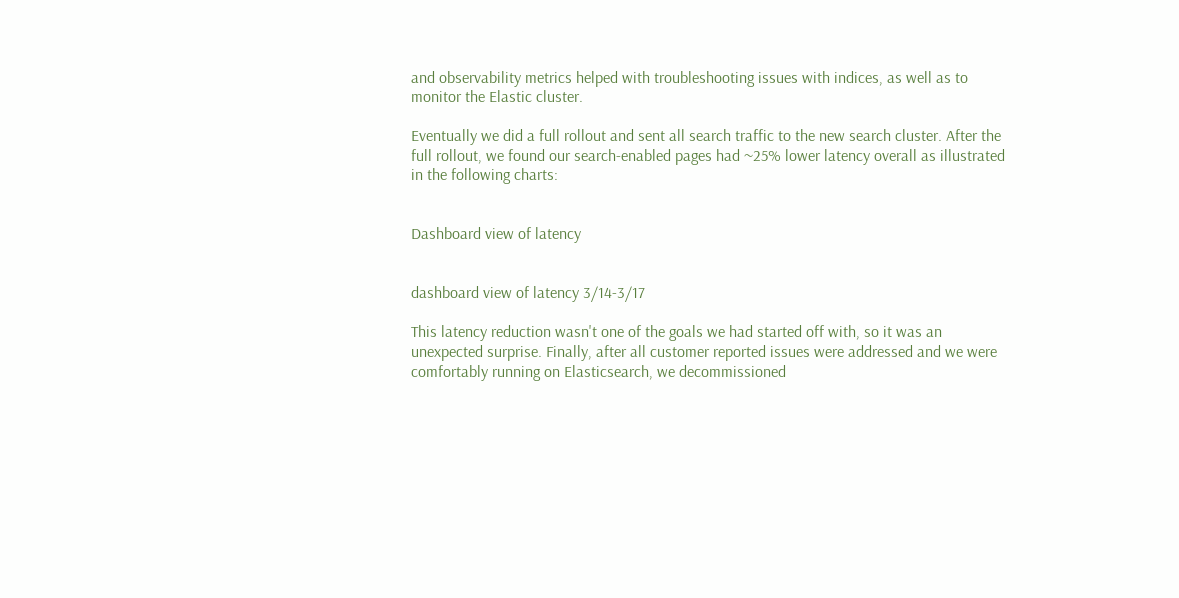and observability metrics helped with troubleshooting issues with indices, as well as to monitor the Elastic cluster.

Eventually we did a full rollout and sent all search traffic to the new search cluster. After the full rollout, we found our search-enabled pages had ~25% lower latency overall as illustrated in the following charts:


Dashboard view of latency


dashboard view of latency 3/14-3/17

This latency reduction wasn't one of the goals we had started off with, so it was an unexpected surprise. Finally, after all customer reported issues were addressed and we were comfortably running on Elasticsearch, we decommissioned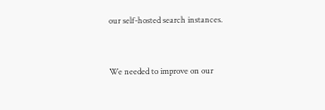our self-hosted search instances.


We needed to improve on our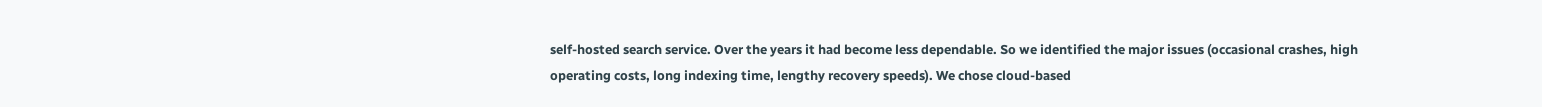self-hosted search service. Over the years it had become less dependable. So we identified the major issues (occasional crashes, high operating costs, long indexing time, lengthy recovery speeds). We chose cloud-based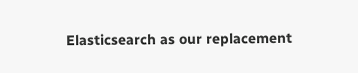Elasticsearch as our replacement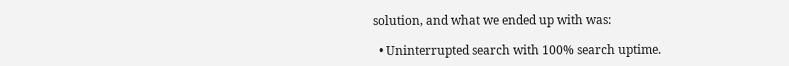solution, and what we ended up with was:

  • Uninterrupted search with 100% search uptime.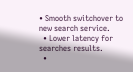• Smooth switchover to new search service.
  • Lower latency for searches results.
  •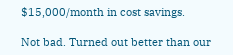$15,000/month in cost savings.

Not bad. Turned out better than our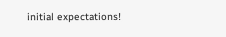initial expectations!